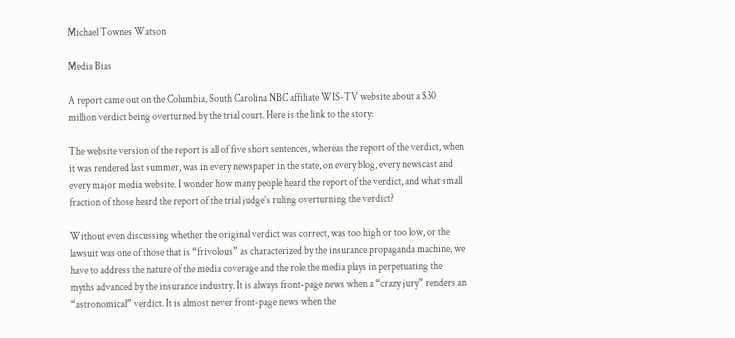Michael Townes Watson

Media Bias

A report came out on the Columbia, South Carolina NBC affiliate WIS-TV website about a $30 million verdict being overturned by the trial court. Here is the link to the story:

The website version of the report is all of five short sentences, whereas the report of the verdict, when it was rendered last summer, was in every newspaper in the state, on every blog, every newscast and every major media website. I wonder how many people heard the report of the verdict, and what small fraction of those heard the report of the trial judge’s ruling overturning the verdict?

Without even discussing whether the original verdict was correct, was too high or too low, or the lawsuit was one of those that is “frivolous” as characterized by the insurance propaganda machine, we have to address the nature of the media coverage and the role the media plays in perpetuating the myths advanced by the insurance industry. It is always front-page news when a “crazy jury” renders an “astronomical” verdict. It is almost never front-page news when the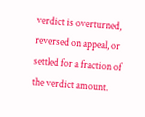verdict is overturned, reversed on appeal, or settled for a fraction of the verdict amount.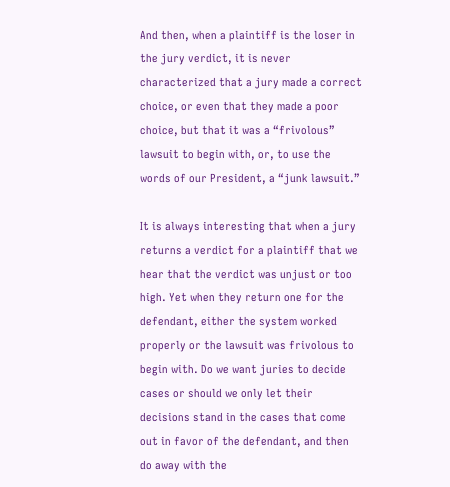And then, when a plaintiff is the loser in the jury verdict, it is never characterized that a jury made a correct choice, or even that they made a poor choice, but that it was a “frivolous” lawsuit to begin with, or, to use the words of our President, a “junk lawsuit.”

It is always interesting that when a jury returns a verdict for a plaintiff that we hear that the verdict was unjust or too high. Yet when they return one for the defendant, either the system worked properly or the lawsuit was frivolous to begin with. Do we want juries to decide cases or should we only let their decisions stand in the cases that come out in favor of the defendant, and then do away with the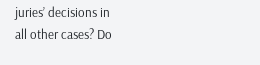juries’ decisions in all other cases? Do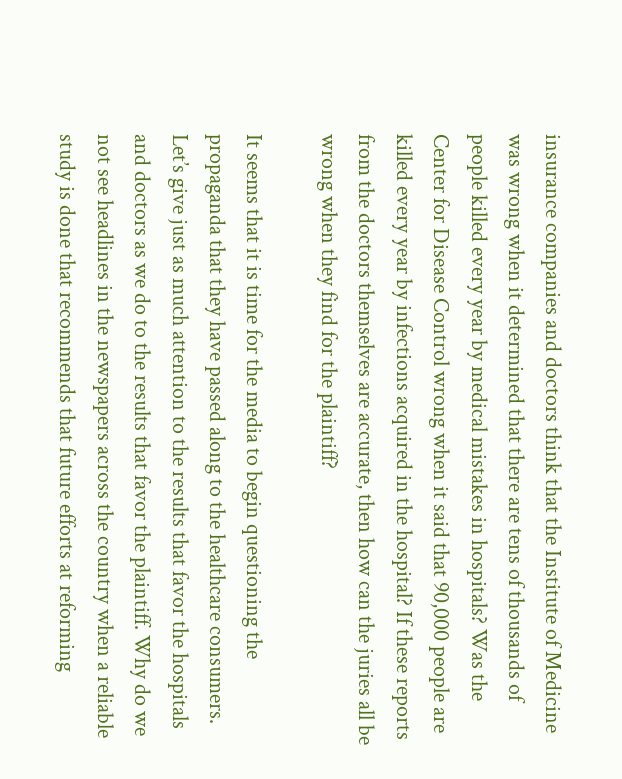insurance companies and doctors think that the Institute of Medicine was wrong when it determined that there are tens of thousands of people killed every year by medical mistakes in hospitals? Was the Center for Disease Control wrong when it said that 90,000 people are killed every year by infections acquired in the hospital? If these reports from the doctors themselves are accurate, then how can the juries all be wrong when they find for the plaintiff?

It seems that it is time for the media to begin questioning the propaganda that they have passed along to the healthcare consumers. Let’s give just as much attention to the results that favor the hospitals and doctors as we do to the results that favor the plaintiff. Why do we not see headlines in the newspapers across the country when a reliable study is done that recommends that future efforts at reforming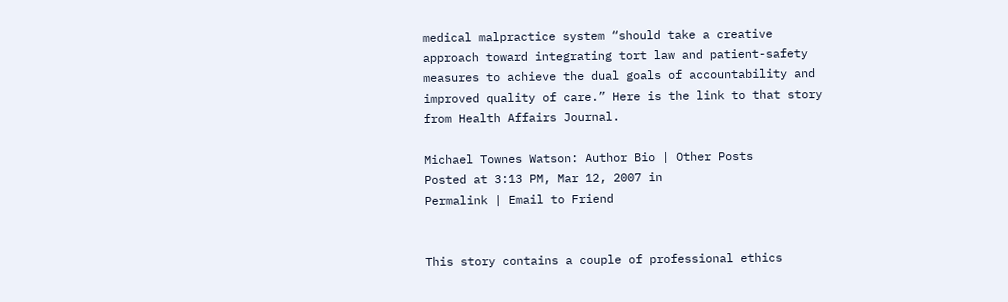medical malpractice system “should take a creative approach toward integrating tort law and patient-safety measures to achieve the dual goals of accountability and improved quality of care.” Here is the link to that story from Health Affairs Journal.

Michael Townes Watson: Author Bio | Other Posts
Posted at 3:13 PM, Mar 12, 2007 in
Permalink | Email to Friend


This story contains a couple of professional ethics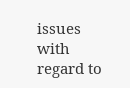issues with regard to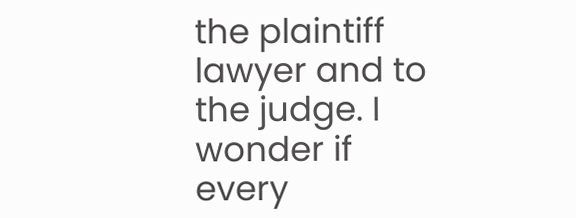the plaintiff lawyer and to the judge. I wonder if every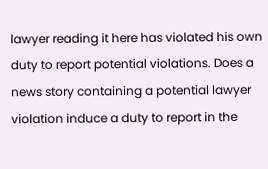lawyer reading it here has violated his own duty to report potential violations. Does a news story containing a potential lawyer violation induce a duty to report in the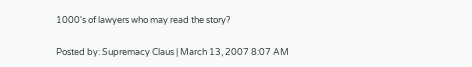1000's of lawyers who may read the story?

Posted by: Supremacy Claus | March 13, 2007 8:07 AM